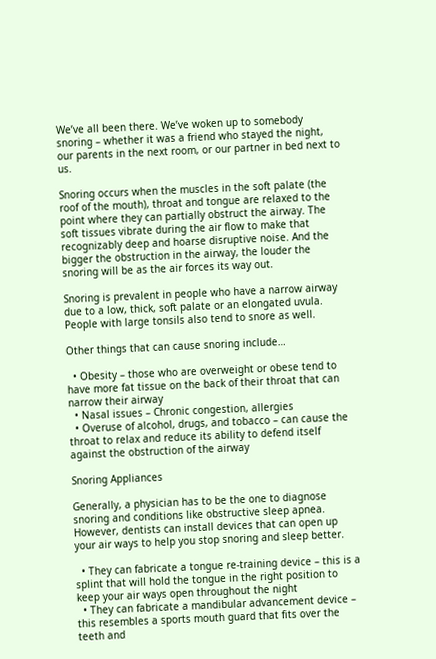We’ve all been there. We’ve woken up to somebody snoring – whether it was a friend who stayed the night, our parents in the next room, or our partner in bed next to us.

Snoring occurs when the muscles in the soft palate (the roof of the mouth), throat and tongue are relaxed to the point where they can partially obstruct the airway. The soft tissues vibrate during the air flow to make that recognizably deep and hoarse disruptive noise. And the bigger the obstruction in the airway, the louder the snoring will be as the air forces its way out.

Snoring is prevalent in people who have a narrow airway due to a low, thick, soft palate or an elongated uvula. People with large tonsils also tend to snore as well.

Other things that can cause snoring include…

  • Obesity – those who are overweight or obese tend to have more fat tissue on the back of their throat that can narrow their airway
  • Nasal issues – Chronic congestion, allergies
  • Overuse of alcohol, drugs, and tobacco – can cause the throat to relax and reduce its ability to defend itself against the obstruction of the airway

Snoring Appliances

Generally, a physician has to be the one to diagnose snoring and conditions like obstructive sleep apnea. However, dentists can install devices that can open up your air ways to help you stop snoring and sleep better.

  • They can fabricate a tongue re-training device – this is a splint that will hold the tongue in the right position to keep your air ways open throughout the night
  • They can fabricate a mandibular advancement device – this resembles a sports mouth guard that fits over the teeth and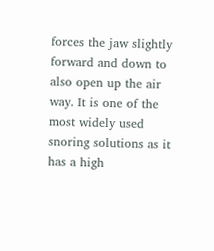forces the jaw slightly forward and down to also open up the air way. It is one of the most widely used snoring solutions as it has a high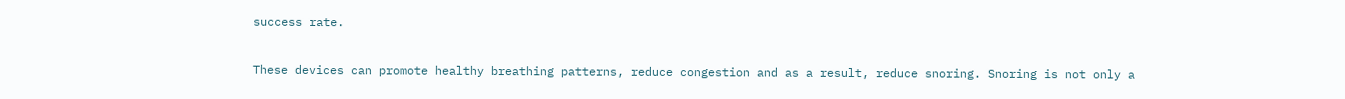success rate.

These devices can promote healthy breathing patterns, reduce congestion and as a result, reduce snoring. Snoring is not only a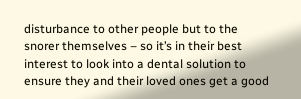disturbance to other people but to the snorer themselves – so it’s in their best interest to look into a dental solution to ensure they and their loved ones get a good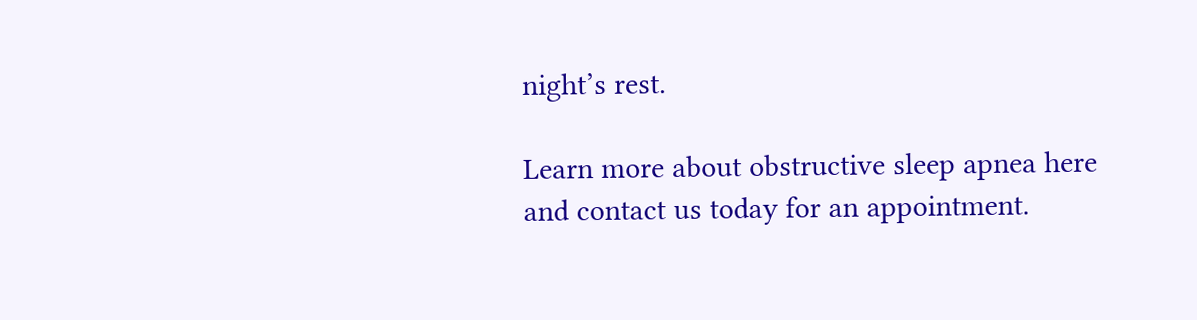night’s rest.

Learn more about obstructive sleep apnea here and contact us today for an appointment.